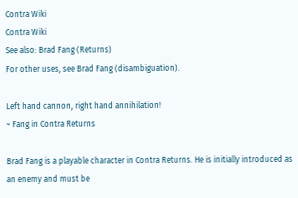Contra Wiki
Contra Wiki
See also: Brad Fang (Returns)
For other uses, see Brad Fang (disambiguation).

Left hand cannon, right hand annihilation!
~ Fang in Contra Returns

Brad Fang is a playable character in Contra Returns. He is initially introduced as an enemy and must be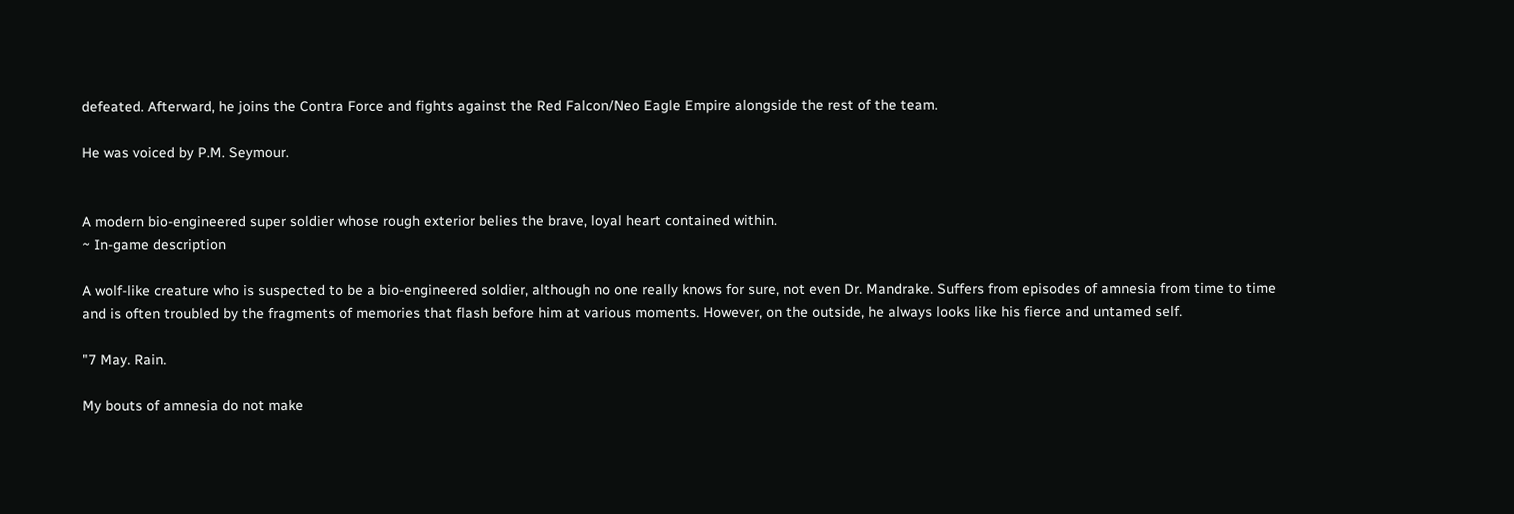defeated. Afterward, he joins the Contra Force and fights against the Red Falcon/Neo Eagle Empire alongside the rest of the team.

He was voiced by P.M. Seymour.


A modern bio-engineered super soldier whose rough exterior belies the brave, loyal heart contained within.
~ In-game description

A wolf-like creature who is suspected to be a bio-engineered soldier, although no one really knows for sure, not even Dr. Mandrake. Suffers from episodes of amnesia from time to time and is often troubled by the fragments of memories that flash before him at various moments. However, on the outside, he always looks like his fierce and untamed self.

"7 May. Rain.

My bouts of amnesia do not make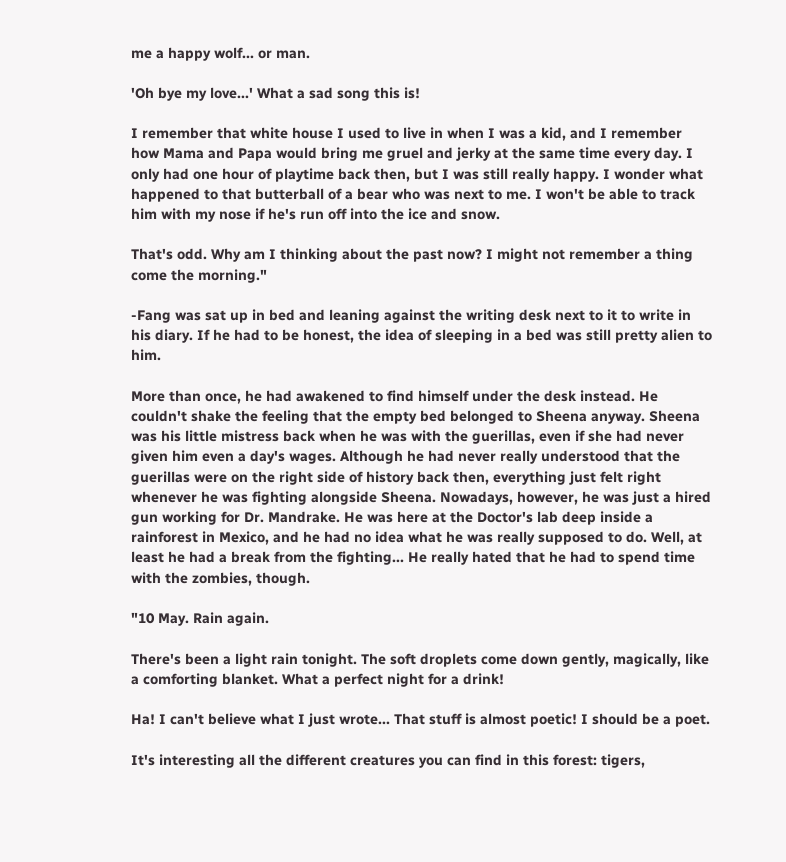me a happy wolf... or man.

'Oh bye my love...' What a sad song this is!

I remember that white house I used to live in when I was a kid, and I remember how Mama and Papa would bring me gruel and jerky at the same time every day. I only had one hour of playtime back then, but I was still really happy. I wonder what happened to that butterball of a bear who was next to me. I won't be able to track him with my nose if he's run off into the ice and snow.

That's odd. Why am I thinking about the past now? I might not remember a thing come the morning."

-Fang was sat up in bed and leaning against the writing desk next to it to write in his diary. If he had to be honest, the idea of sleeping in a bed was still pretty alien to him.

More than once, he had awakened to find himself under the desk instead. He couldn't shake the feeling that the empty bed belonged to Sheena anyway. Sheena was his little mistress back when he was with the guerillas, even if she had never given him even a day's wages. Although he had never really understood that the guerillas were on the right side of history back then, everything just felt right whenever he was fighting alongside Sheena. Nowadays, however, he was just a hired gun working for Dr. Mandrake. He was here at the Doctor's lab deep inside a rainforest in Mexico, and he had no idea what he was really supposed to do. Well, at least he had a break from the fighting... He really hated that he had to spend time with the zombies, though.

"10 May. Rain again.

There's been a light rain tonight. The soft droplets come down gently, magically, like a comforting blanket. What a perfect night for a drink!

Ha! I can't believe what I just wrote... That stuff is almost poetic! I should be a poet.

It's interesting all the different creatures you can find in this forest: tigers,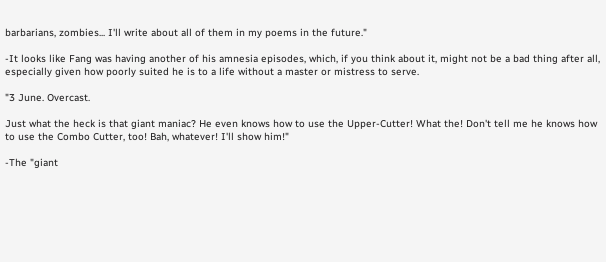barbarians, zombies... I'll write about all of them in my poems in the future."

-It looks like Fang was having another of his amnesia episodes, which, if you think about it, might not be a bad thing after all, especially given how poorly suited he is to a life without a master or mistress to serve.

"3 June. Overcast.

Just what the heck is that giant maniac? He even knows how to use the Upper-Cutter! What the! Don't tell me he knows how to use the Combo Cutter, too! Bah, whatever! I'll show him!"

-The "giant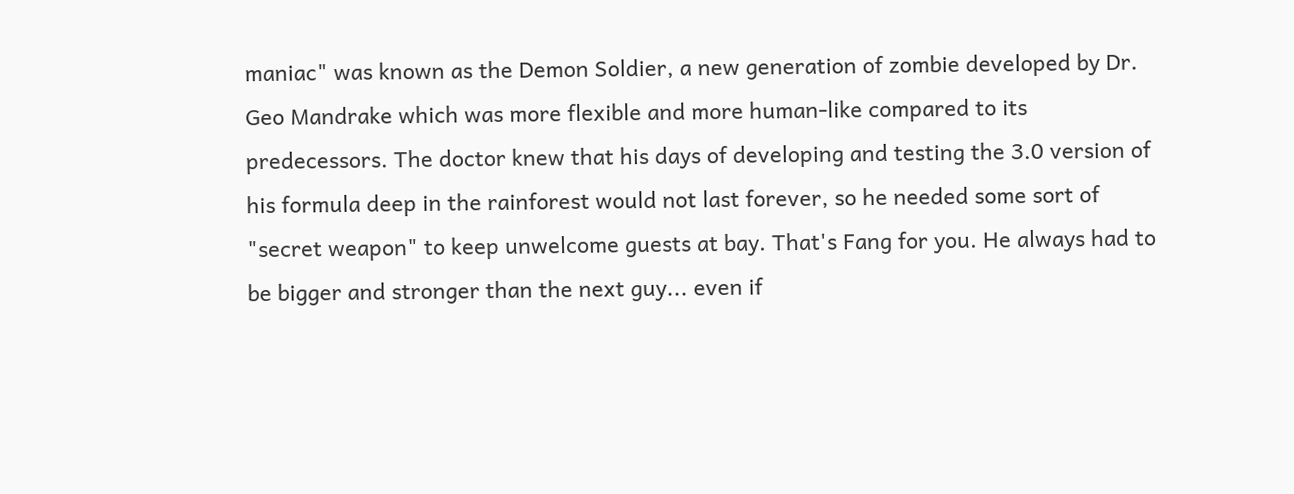maniac" was known as the Demon Soldier, a new generation of zombie developed by Dr. Geo Mandrake which was more flexible and more human-like compared to its predecessors. The doctor knew that his days of developing and testing the 3.0 version of his formula deep in the rainforest would not last forever, so he needed some sort of "secret weapon" to keep unwelcome guests at bay. That's Fang for you. He always had to be bigger and stronger than the next guy... even if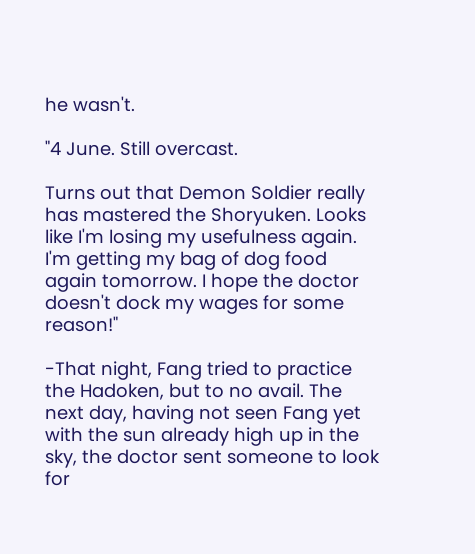he wasn't.

"4 June. Still overcast.

Turns out that Demon Soldier really has mastered the Shoryuken. Looks like I'm losing my usefulness again. I'm getting my bag of dog food again tomorrow. I hope the doctor doesn't dock my wages for some reason!"

-That night, Fang tried to practice the Hadoken, but to no avail. The next day, having not seen Fang yet with the sun already high up in the sky, the doctor sent someone to look for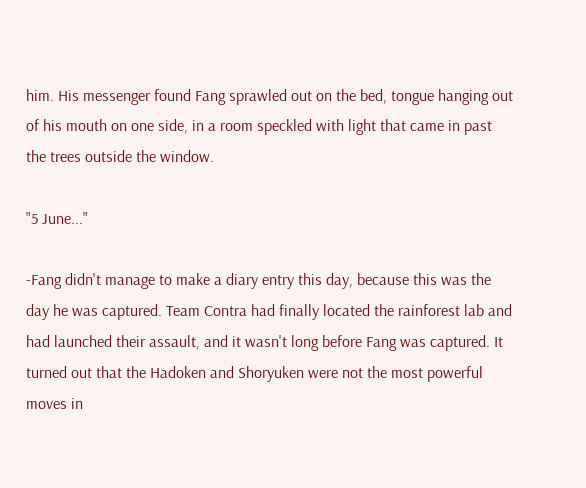him. His messenger found Fang sprawled out on the bed, tongue hanging out of his mouth on one side, in a room speckled with light that came in past the trees outside the window.

"5 June..."

-Fang didn't manage to make a diary entry this day, because this was the day he was captured. Team Contra had finally located the rainforest lab and had launched their assault, and it wasn't long before Fang was captured. It turned out that the Hadoken and Shoryuken were not the most powerful moves in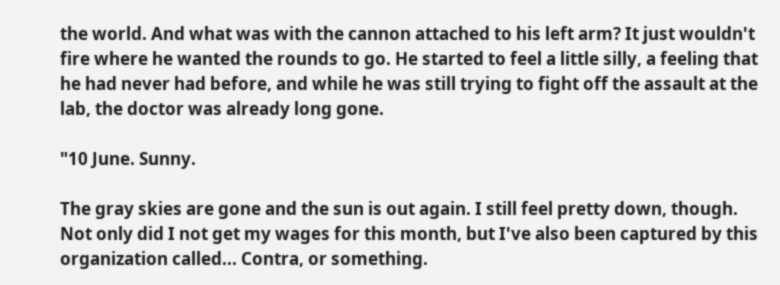the world. And what was with the cannon attached to his left arm? It just wouldn't fire where he wanted the rounds to go. He started to feel a little silly, a feeling that he had never had before, and while he was still trying to fight off the assault at the lab, the doctor was already long gone.

"10 June. Sunny.

The gray skies are gone and the sun is out again. I still feel pretty down, though. Not only did I not get my wages for this month, but I've also been captured by this organization called... Contra, or something.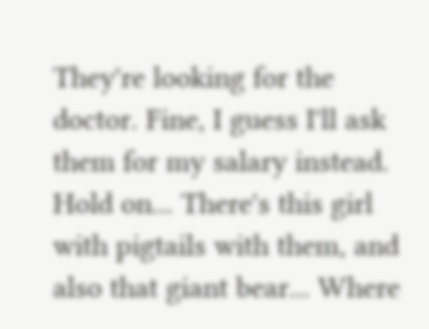They're looking for the doctor. Fine, I guess I'll ask them for my salary instead. Hold on... There's this girl with pigtails with them, and also that giant bear... Where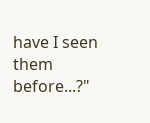have I seen them before...?"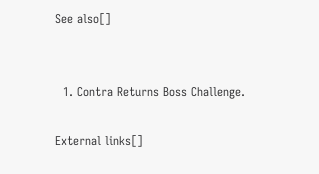See also[]


  1. Contra Returns Boss Challenge.

External links[]